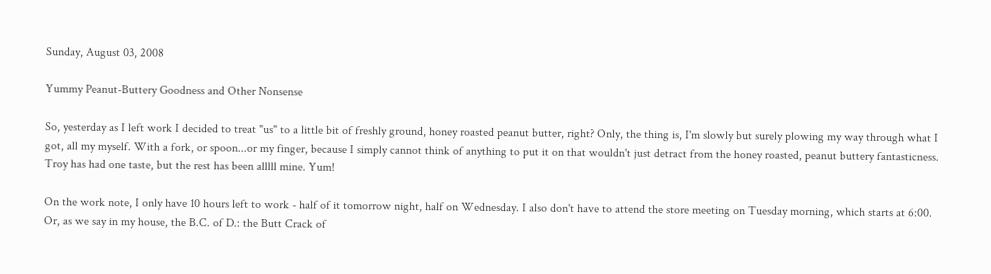Sunday, August 03, 2008

Yummy Peanut-Buttery Goodness and Other Nonsense

So, yesterday as I left work I decided to treat "us" to a little bit of freshly ground, honey roasted peanut butter, right? Only, the thing is, I'm slowly but surely plowing my way through what I got, all my myself. With a fork, or spoon...or my finger, because I simply cannot think of anything to put it on that wouldn't just detract from the honey roasted, peanut buttery fantasticness. Troy has had one taste, but the rest has been alllll mine. Yum!

On the work note, I only have 10 hours left to work - half of it tomorrow night, half on Wednesday. I also don't have to attend the store meeting on Tuesday morning, which starts at 6:00. Or, as we say in my house, the B.C. of D.: the Butt Crack of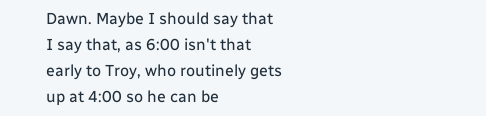Dawn. Maybe I should say that I say that, as 6:00 isn't that early to Troy, who routinely gets up at 4:00 so he can be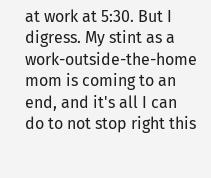at work at 5:30. But I digress. My stint as a work-outside-the-home mom is coming to an end, and it's all I can do to not stop right this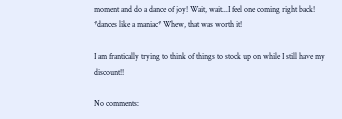moment and do a dance of joy! Wait, wait...I feel one coming right back!
*dances like a maniac* Whew, that was worth it!

I am frantically trying to think of things to stock up on while I still have my discount!!

No comments: